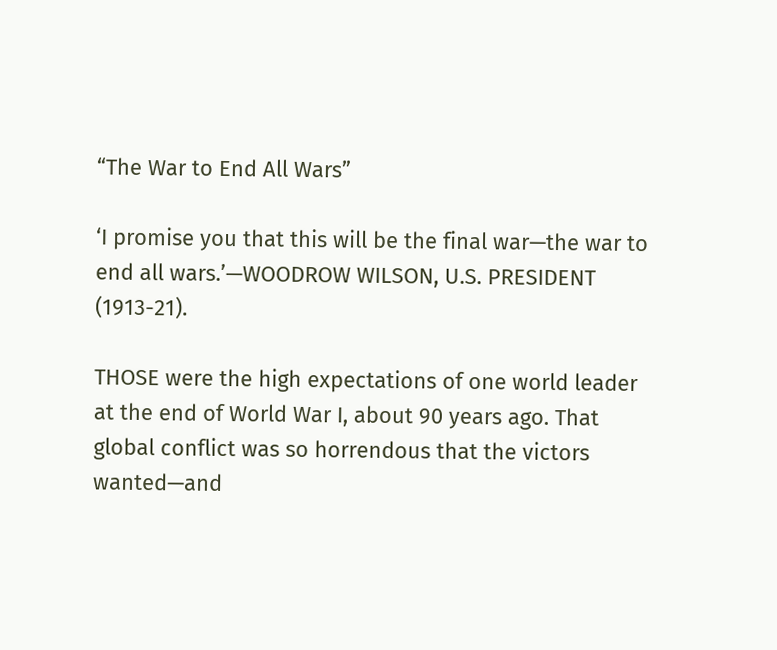“The War to End All Wars”

‘I promise you that this will be the final war—the war to end all wars.’—WOODROW WILSON, U.S. PRESIDENT (1913-21).

THOSE were the high expectations of one world leader at the end of World War I, about 90 years ago. That global conflict was so horrendous that the victors wanted—and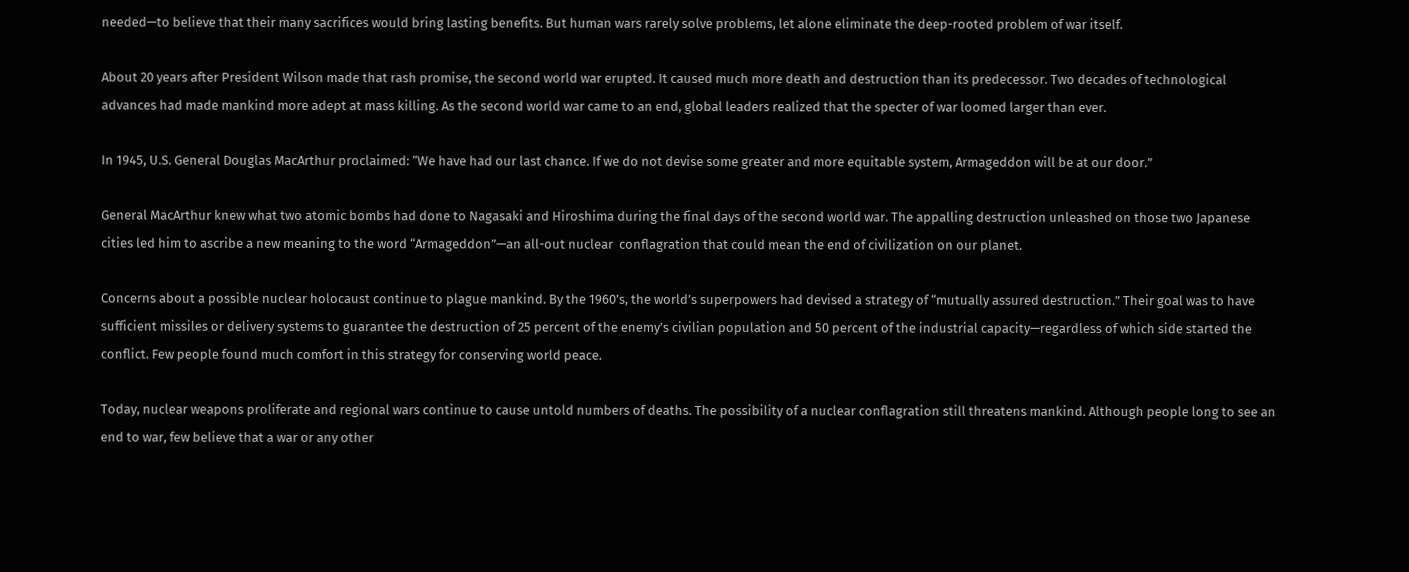needed—to believe that their many sacrifices would bring lasting benefits. But human wars rarely solve problems, let alone eliminate the deep-rooted problem of war itself.

About 20 years after President Wilson made that rash promise, the second world war erupted. It caused much more death and destruction than its predecessor. Two decades of technological advances had made mankind more adept at mass killing. As the second world war came to an end, global leaders realized that the specter of war loomed larger than ever.

In 1945, U.S. General Douglas MacArthur proclaimed: “We have had our last chance. If we do not devise some greater and more equitable system, Armageddon will be at our door.”

General MacArthur knew what two atomic bombs had done to Nagasaki and Hiroshima during the final days of the second world war. The appalling destruction unleashed on those two Japanese cities led him to ascribe a new meaning to the word “Armageddon”—an all-out nuclear  conflagration that could mean the end of civilization on our planet.

Concerns about a possible nuclear holocaust continue to plague mankind. By the 1960’s, the world’s superpowers had devised a strategy of “mutually assured destruction.” Their goal was to have sufficient missiles or delivery systems to guarantee the destruction of 25 percent of the enemy’s civilian population and 50 percent of the industrial capacity—regardless of which side started the conflict. Few people found much comfort in this strategy for conserving world peace.

Today, nuclear weapons proliferate and regional wars continue to cause untold numbers of deaths. The possibility of a nuclear conflagration still threatens mankind. Although people long to see an end to war, few believe that a war or any other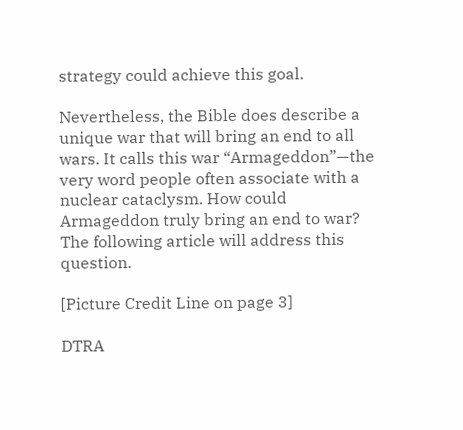strategy could achieve this goal.

Nevertheless, the Bible does describe a unique war that will bring an end to all wars. It calls this war “Armageddon”—the very word people often associate with a nuclear cataclysm. How could Armageddon truly bring an end to war? The following article will address this question.

[Picture Credit Line on page 3]

DTRA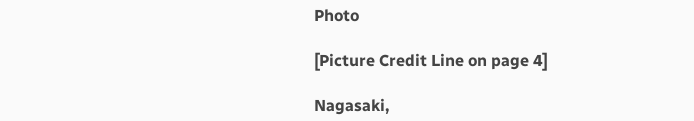Photo

[Picture Credit Line on page 4]

Nagasaki,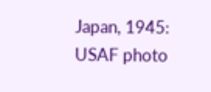Japan, 1945: USAF photo